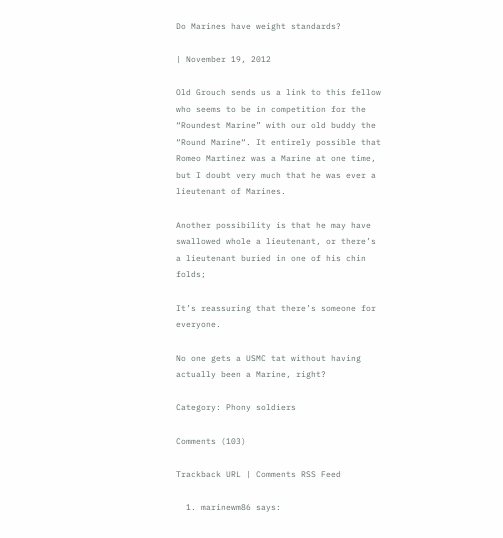Do Marines have weight standards?

| November 19, 2012

Old Grouch sends us a link to this fellow who seems to be in competition for the “Roundest Marine” with our old buddy the “Round Marine“. It entirely possible that Romeo Martinez was a Marine at one time, but I doubt very much that he was ever a lieutenant of Marines.

Another possibility is that he may have swallowed whole a lieutenant, or there’s a lieutenant buried in one of his chin folds;

It’s reassuring that there’s someone for everyone.

No one gets a USMC tat without having actually been a Marine, right?

Category: Phony soldiers

Comments (103)

Trackback URL | Comments RSS Feed

  1. marinewm86 says: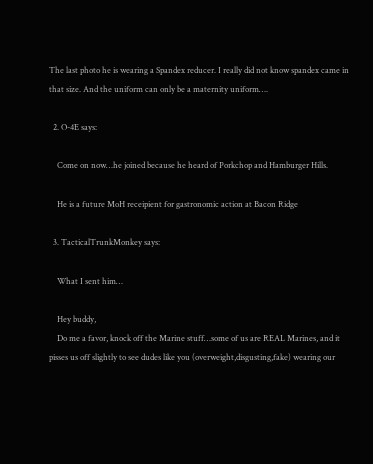The last photo he is wearing a Spandex reducer. I really did not know spandex came in that size. And the uniform can only be a maternity uniform….

  2. O-4E says:

    Come on now…he joined because he heard of Porkchop and Hamburger Hills.

    He is a future MoH receipient for gastronomic action at Bacon Ridge

  3. TacticalTrunkMonkey says:

    What I sent him…

    Hey buddy,
    Do me a favor, knock off the Marine stuff…some of us are REAL Marines, and it pisses us off slightly to see dudes like you (overweight,disgusting,fake) wearing our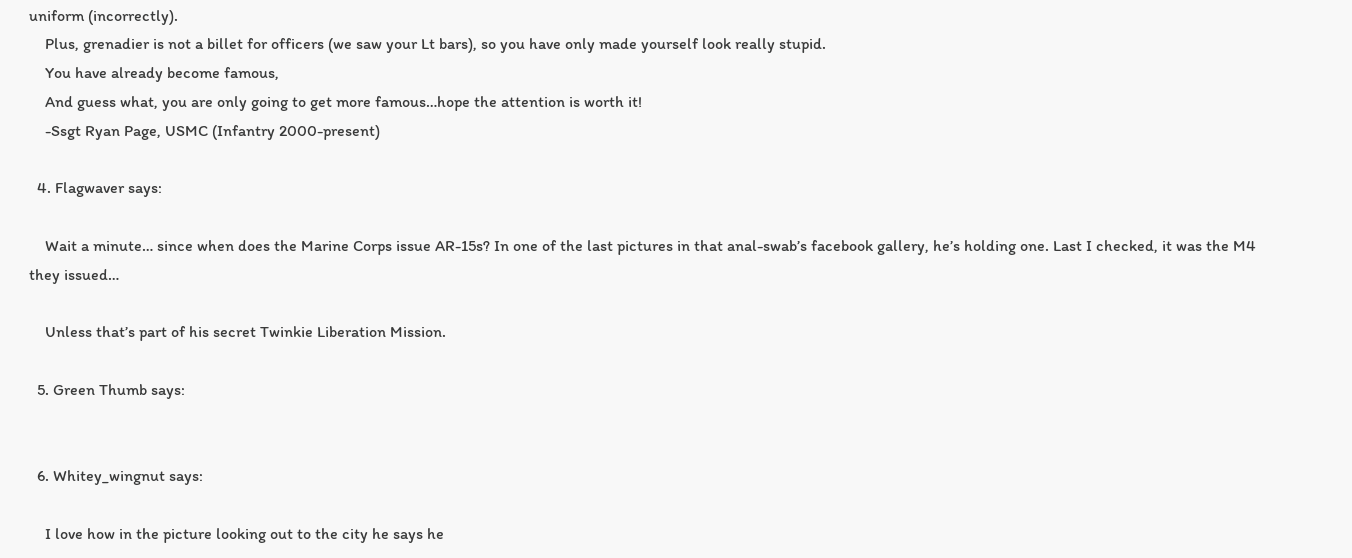uniform (incorrectly).
    Plus, grenadier is not a billet for officers (we saw your Lt bars), so you have only made yourself look really stupid.
    You have already become famous,
    And guess what, you are only going to get more famous…hope the attention is worth it!
    -Ssgt Ryan Page, USMC (Infantry 2000-present)

  4. Flagwaver says:

    Wait a minute… since when does the Marine Corps issue AR-15s? In one of the last pictures in that anal-swab’s facebook gallery, he’s holding one. Last I checked, it was the M4 they issued…

    Unless that’s part of his secret Twinkie Liberation Mission.

  5. Green Thumb says:


  6. Whitey_wingnut says:

    I love how in the picture looking out to the city he says he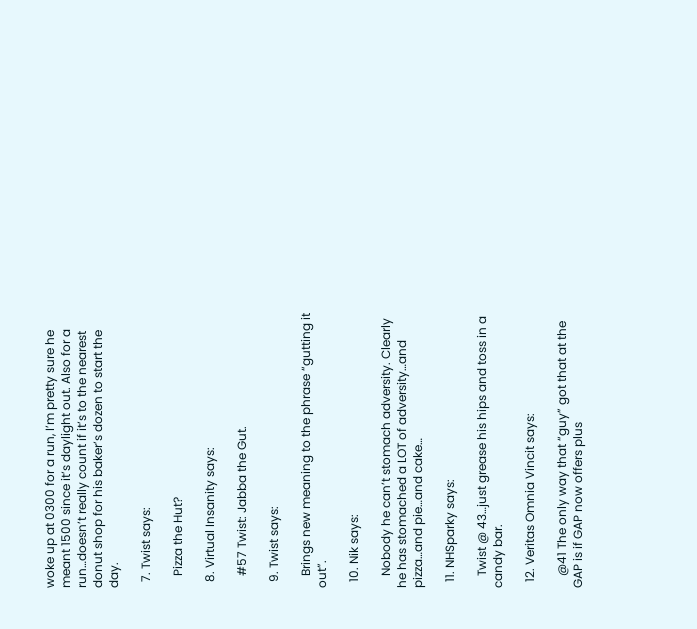woke up at 0300 for a run, I’m pretty sure he meant 1500 since it’s daylight out. Also for a run…doesn’t really count if it’s to the nearest donut shop for his baker’s dozen to start the day.

  7. Twist says:

    Pizza the Hut?

  8. Virtual Insanity says:

    #57 Twist: Jabba the Gut.

  9. Twist says:

    Brings new meaning to the phrase “gutting it out”.

  10. Nik says:

    Nobody he can’t stomach adversity. Clearly he has stomached a LOT of adversity…and pizza…and pie…and cake…

  11. NHSparky says:

    Twist @ 43…just grease his hips and toss in a candy bar.

  12. Veritas Omnia Vincit says:

    @41 The only way that “guy” got that at the GAP is if GAP now offers plus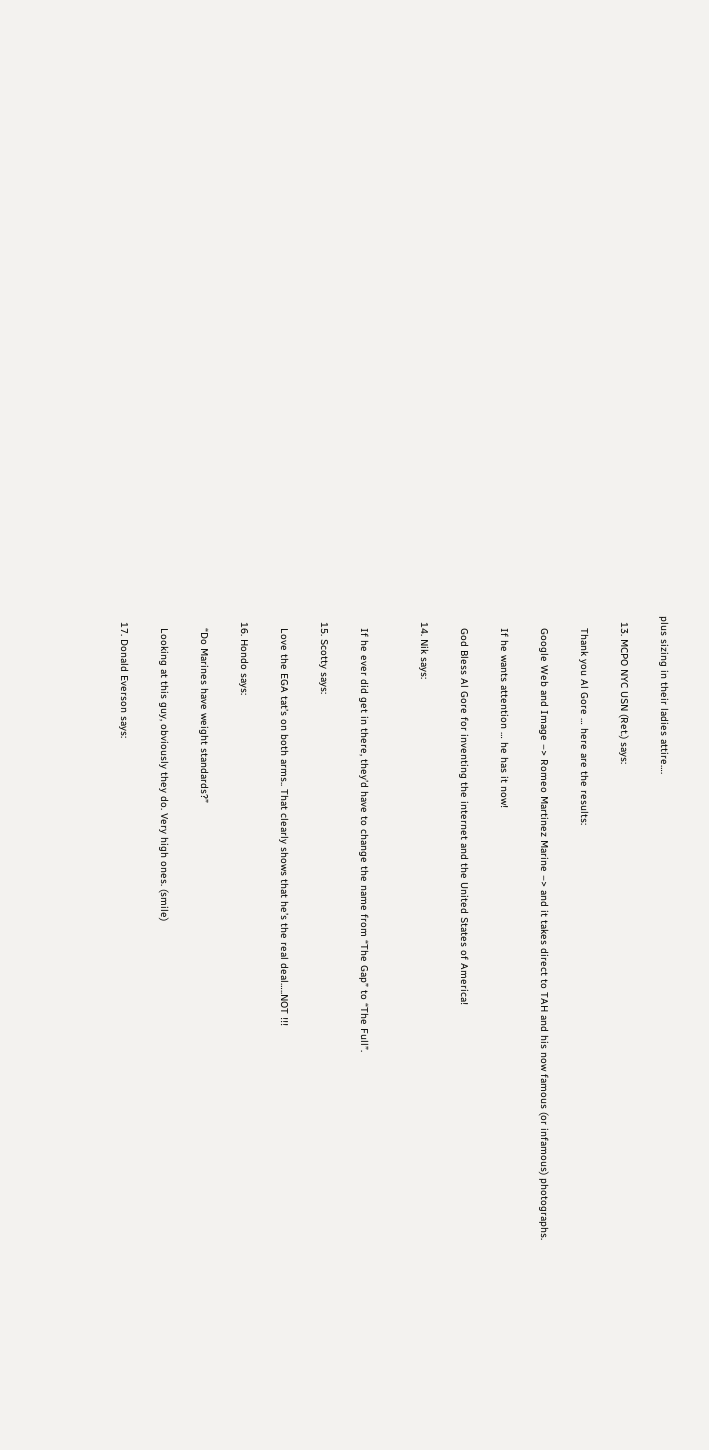plus sizing in their ladies attire….

  13. MCPO NYC USN (Ret.) says:

    Thank you Al Gore … here are the results:

    Google Web and Image –> Romeo Martinez Marine –> and it takes direct to TAH and his now famous (or infamous) photographs.

    If he wants attention … he has it now!

    God Bless Al Gore for inventing the internet and the United States of America!

  14. Nik says:


    If he ever did get in there, they’d have to change the name from “The Gap” to “The Full”.

  15. Scotty says:

    Love the EGA tat’s on both arms.. That clearly shows that he’s the real deal…..NOT !!!

  16. Hondo says:

    “Do Marines have weight standards?”

    Looking at this guy, obviously they do. Very high ones. (smile)

  17. Donald Everson says: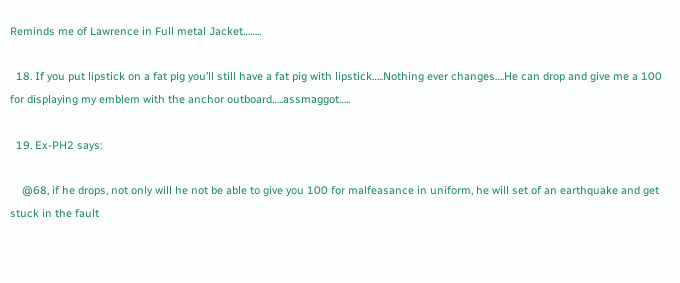Reminds me of Lawrence in Full metal Jacket……..

  18. If you put lipstick on a fat pig you’ll still have a fat pig with lipstick…..Nothing ever changes….He can drop and give me a 100 for displaying my emblem with the anchor outboard…..assmaggot…..

  19. Ex-PH2 says:

    @68, if he drops, not only will he not be able to give you 100 for malfeasance in uniform, he will set of an earthquake and get stuck in the fault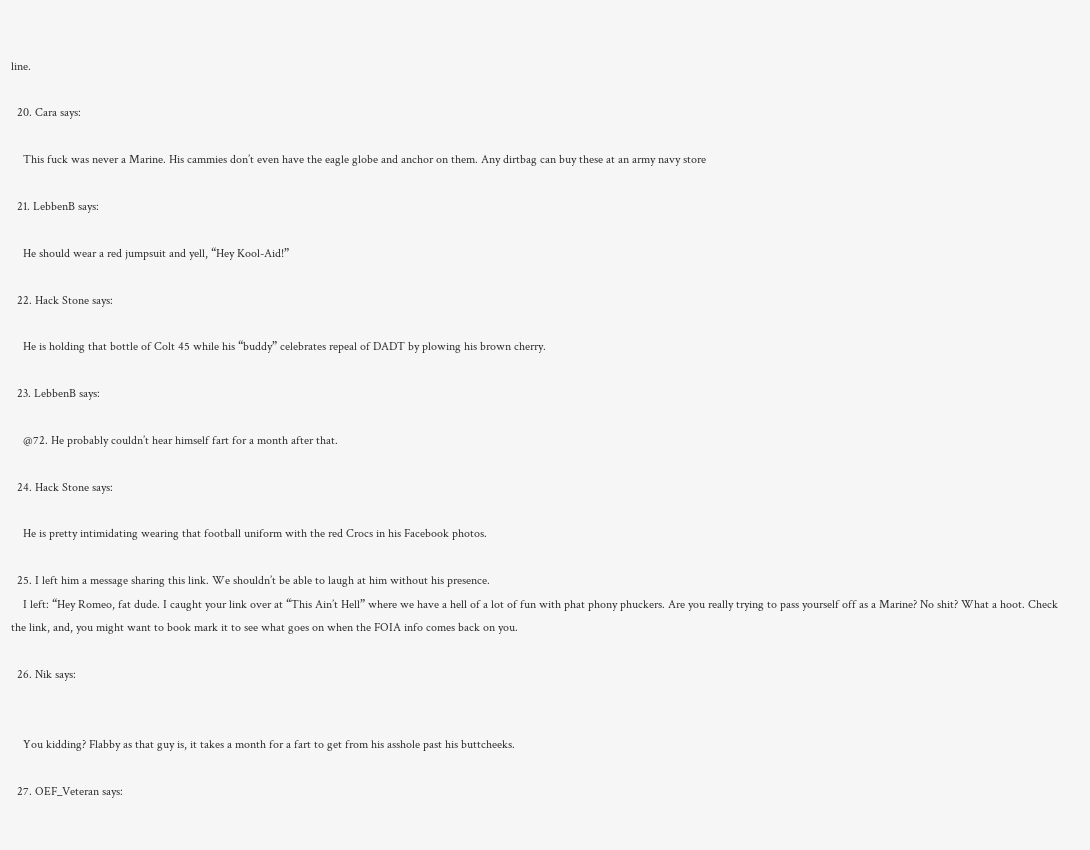line.

  20. Cara says:

    This fuck was never a Marine. His cammies don’t even have the eagle globe and anchor on them. Any dirtbag can buy these at an army navy store

  21. LebbenB says:

    He should wear a red jumpsuit and yell, “Hey Kool-Aid!”

  22. Hack Stone says:

    He is holding that bottle of Colt 45 while his “buddy” celebrates repeal of DADT by plowing his brown cherry.

  23. LebbenB says:

    @72. He probably couldn’t hear himself fart for a month after that.

  24. Hack Stone says:

    He is pretty intimidating wearing that football uniform with the red Crocs in his Facebook photos.

  25. I left him a message sharing this link. We shouldn’t be able to laugh at him without his presence.
    I left: “Hey Romeo, fat dude. I caught your link over at “This Ain’t Hell” where we have a hell of a lot of fun with phat phony phuckers. Are you really trying to pass yourself off as a Marine? No shit? What a hoot. Check the link, and, you might want to book mark it to see what goes on when the FOIA info comes back on you.

  26. Nik says:


    You kidding? Flabby as that guy is, it takes a month for a fart to get from his asshole past his buttcheeks.

  27. OEF_Veteran says: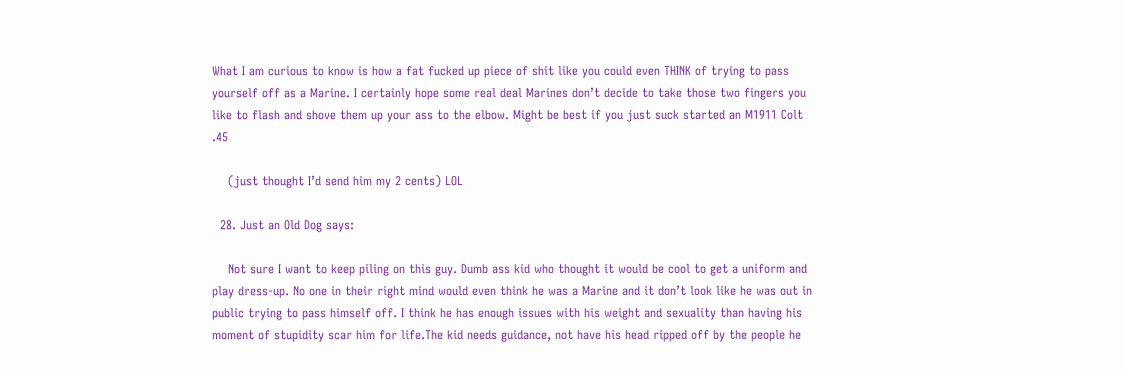What I am curious to know is how a fat fucked up piece of shit like you could even THINK of trying to pass yourself off as a Marine. I certainly hope some real deal Marines don’t decide to take those two fingers you like to flash and shove them up your ass to the elbow. Might be best if you just suck started an M1911 Colt .45

    (just thought I’d send him my 2 cents) LOL

  28. Just an Old Dog says:

    Not sure I want to keep piling on this guy. Dumb ass kid who thought it would be cool to get a uniform and play dress-up. No one in their right mind would even think he was a Marine and it don’t look like he was out in public trying to pass himself off. I think he has enough issues with his weight and sexuality than having his moment of stupidity scar him for life.The kid needs guidance, not have his head ripped off by the people he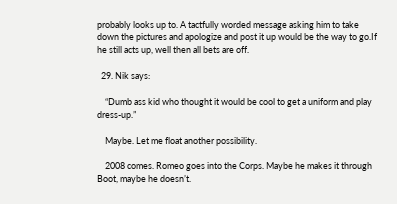probably looks up to. A tactfully worded message asking him to take down the pictures and apologize and post it up would be the way to go.If he still acts up, well then all bets are off.

  29. Nik says:

    “Dumb ass kid who thought it would be cool to get a uniform and play dress-up.”

    Maybe. Let me float another possibility.

    2008 comes. Romeo goes into the Corps. Maybe he makes it through Boot, maybe he doesn’t.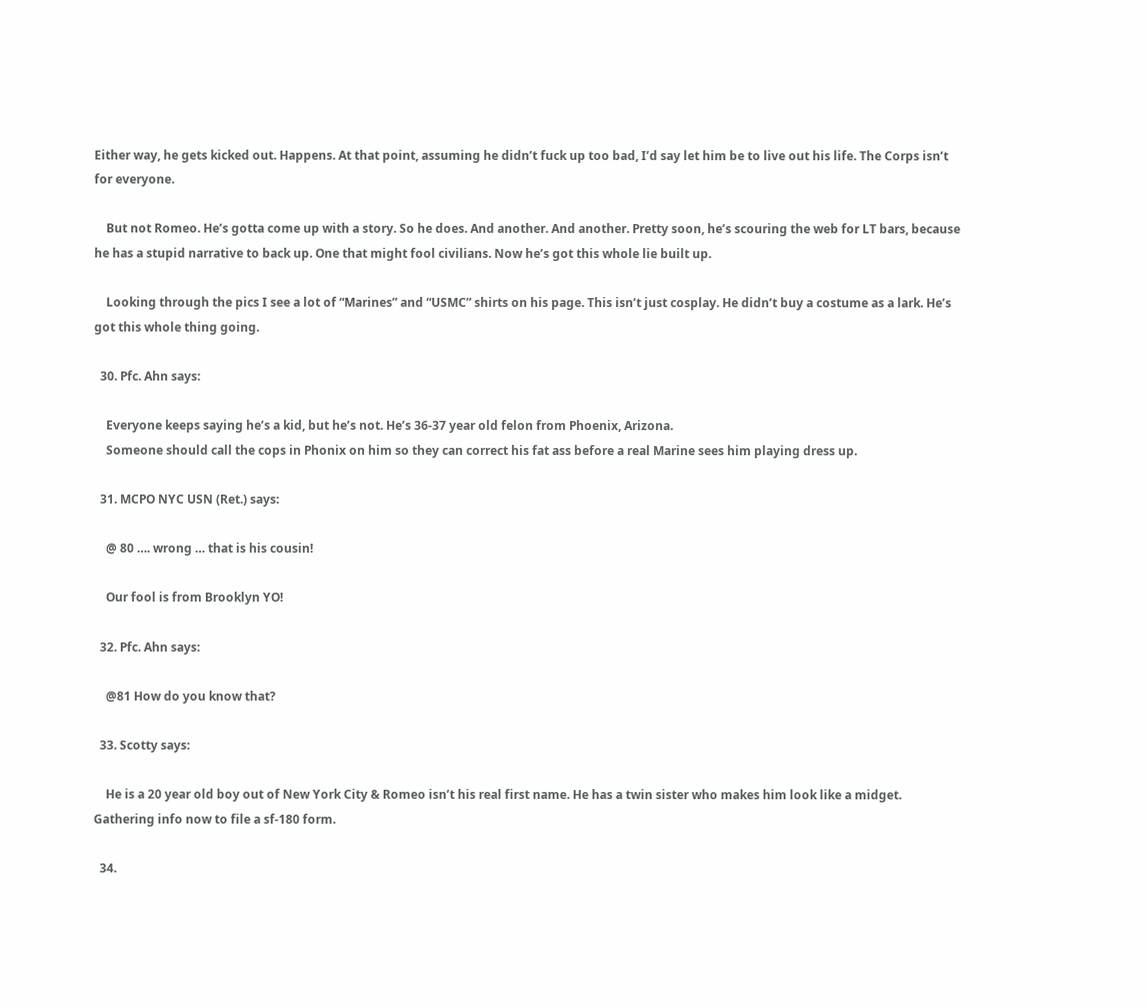Either way, he gets kicked out. Happens. At that point, assuming he didn’t fuck up too bad, I’d say let him be to live out his life. The Corps isn’t for everyone.

    But not Romeo. He’s gotta come up with a story. So he does. And another. And another. Pretty soon, he’s scouring the web for LT bars, because he has a stupid narrative to back up. One that might fool civilians. Now he’s got this whole lie built up.

    Looking through the pics I see a lot of “Marines” and “USMC” shirts on his page. This isn’t just cosplay. He didn’t buy a costume as a lark. He’s got this whole thing going.

  30. Pfc. Ahn says:

    Everyone keeps saying he’s a kid, but he’s not. He’s 36-37 year old felon from Phoenix, Arizona.
    Someone should call the cops in Phonix on him so they can correct his fat ass before a real Marine sees him playing dress up.

  31. MCPO NYC USN (Ret.) says:

    @ 80 …. wrong … that is his cousin!

    Our fool is from Brooklyn YO!

  32. Pfc. Ahn says:

    @81 How do you know that?

  33. Scotty says:

    He is a 20 year old boy out of New York City & Romeo isn’t his real first name. He has a twin sister who makes him look like a midget. Gathering info now to file a sf-180 form.

  34.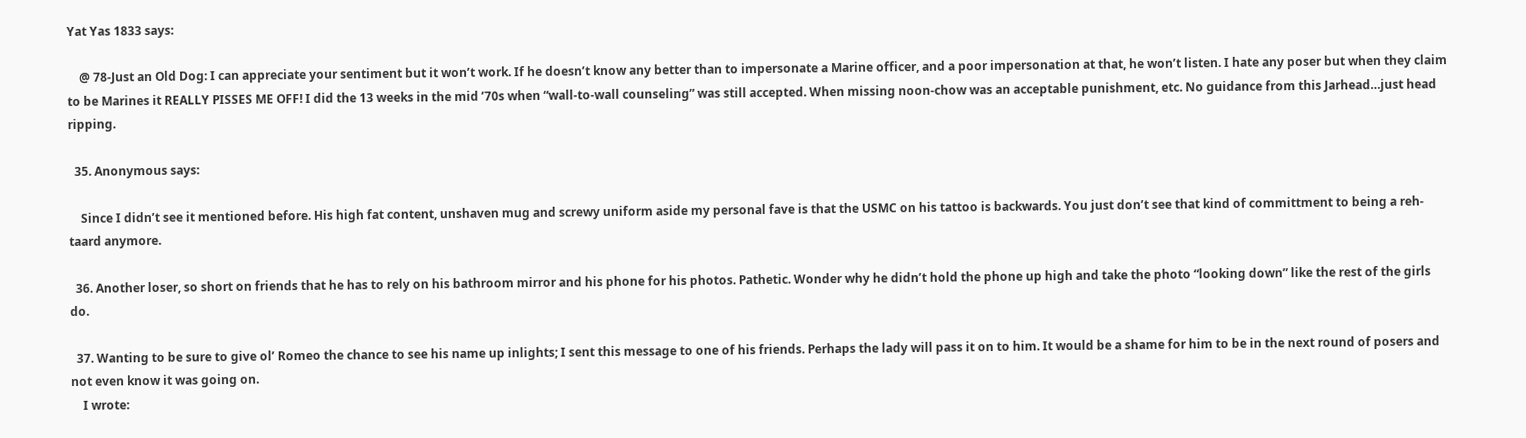Yat Yas 1833 says:

    @ 78-Just an Old Dog: I can appreciate your sentiment but it won’t work. If he doesn’t know any better than to impersonate a Marine officer, and a poor impersonation at that, he won’t listen. I hate any poser but when they claim to be Marines it REALLY PISSES ME OFF! I did the 13 weeks in the mid ’70s when “wall-to-wall counseling” was still accepted. When missing noon-chow was an acceptable punishment, etc. No guidance from this Jarhead…just head ripping.

  35. Anonymous says:

    Since I didn’t see it mentioned before. His high fat content, unshaven mug and screwy uniform aside my personal fave is that the USMC on his tattoo is backwards. You just don’t see that kind of committment to being a reh-taard anymore.

  36. Another loser, so short on friends that he has to rely on his bathroom mirror and his phone for his photos. Pathetic. Wonder why he didn’t hold the phone up high and take the photo “looking down” like the rest of the girls do.

  37. Wanting to be sure to give ol’ Romeo the chance to see his name up inlights; I sent this message to one of his friends. Perhaps the lady will pass it on to him. It would be a shame for him to be in the next round of posers and not even know it was going on.
    I wrote: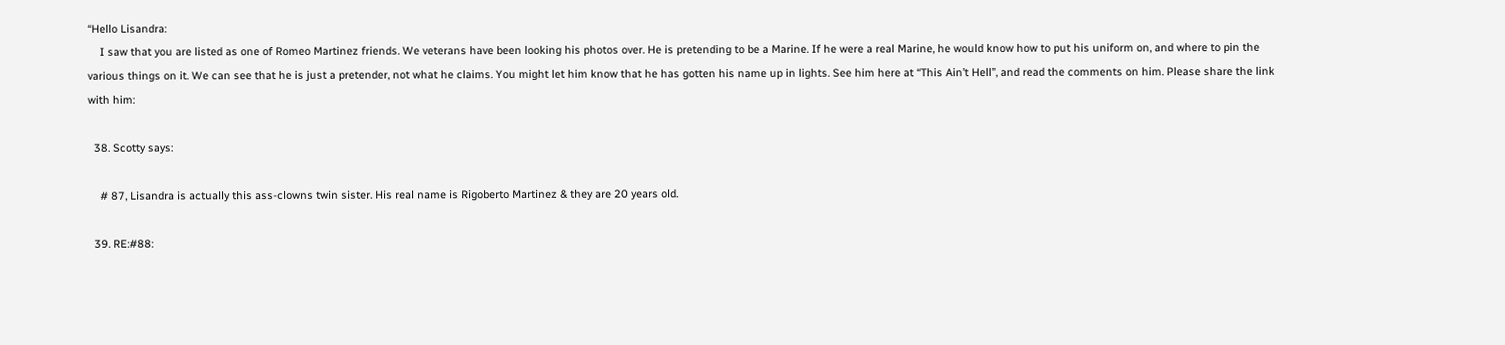“Hello Lisandra:
    I saw that you are listed as one of Romeo Martinez friends. We veterans have been looking his photos over. He is pretending to be a Marine. If he were a real Marine, he would know how to put his uniform on, and where to pin the various things on it. We can see that he is just a pretender, not what he claims. You might let him know that he has gotten his name up in lights. See him here at “This Ain’t Hell”, and read the comments on him. Please share the link with him:

  38. Scotty says:

    # 87, Lisandra is actually this ass-clowns twin sister. His real name is Rigoberto Martinez & they are 20 years old.

  39. RE:#88: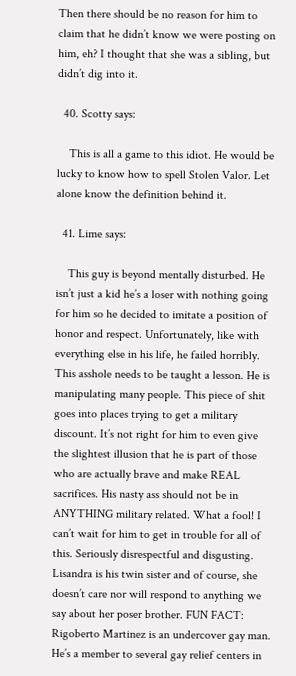Then there should be no reason for him to claim that he didn’t know we were posting on him, eh? I thought that she was a sibling, but didn’t dig into it.

  40. Scotty says:

    This is all a game to this idiot. He would be lucky to know how to spell Stolen Valor. Let alone know the definition behind it.

  41. Lime says:

    This guy is beyond mentally disturbed. He isn’t just a kid he’s a loser with nothing going for him so he decided to imitate a position of honor and respect. Unfortunately, like with everything else in his life, he failed horribly. This asshole needs to be taught a lesson. He is manipulating many people. This piece of shit goes into places trying to get a military discount. It’s not right for him to even give the slightest illusion that he is part of those who are actually brave and make REAL sacrifices. His nasty ass should not be in ANYTHING military related. What a fool! I can’t wait for him to get in trouble for all of this. Seriously disrespectful and disgusting. Lisandra is his twin sister and of course, she doesn’t care nor will respond to anything we say about her poser brother. FUN FACT: Rigoberto Martinez is an undercover gay man. He’s a member to several gay relief centers in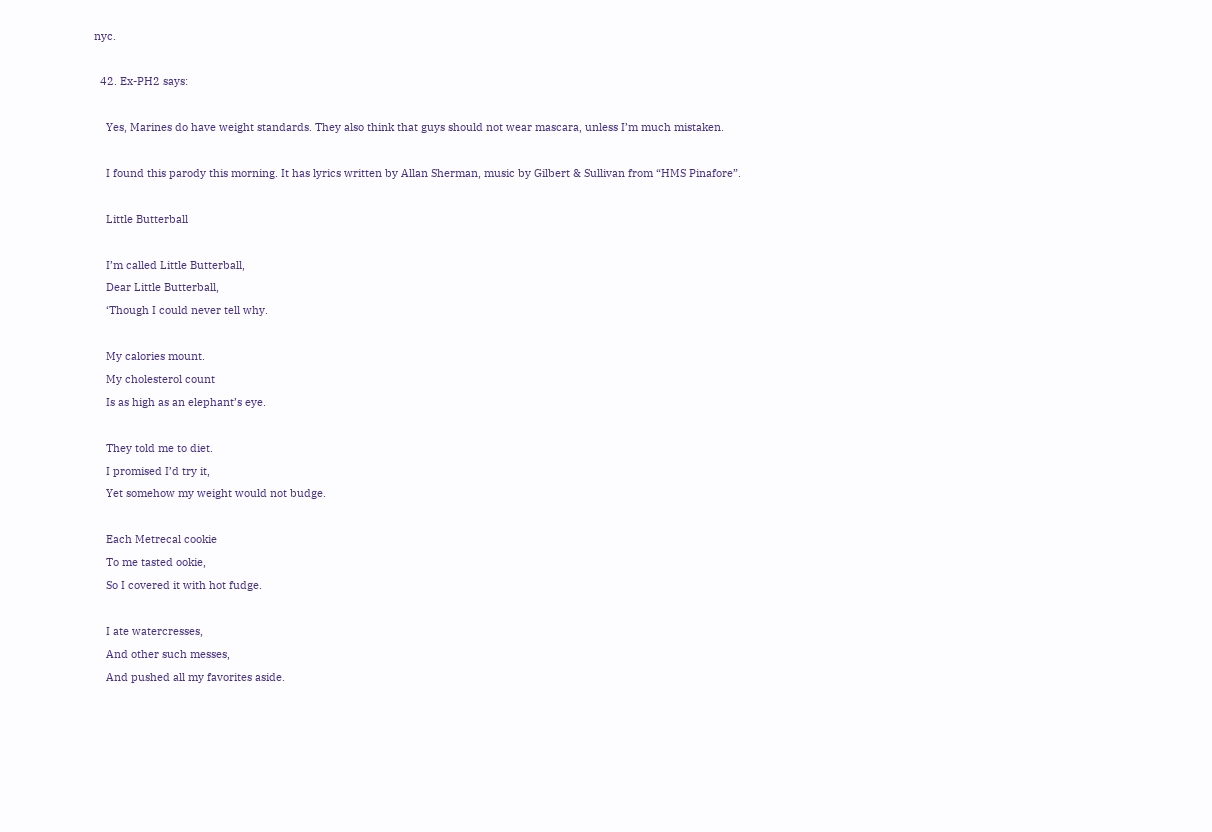nyc.

  42. Ex-PH2 says:

    Yes, Marines do have weight standards. They also think that guys should not wear mascara, unless I’m much mistaken.

    I found this parody this morning. It has lyrics written by Allan Sherman, music by Gilbert & Sullivan from “HMS Pinafore”.

    Little Butterball

    I’m called Little Butterball,
    Dear Little Butterball,
    ‘Though I could never tell why.

    My calories mount.
    My cholesterol count
    Is as high as an elephant’s eye.

    They told me to diet.
    I promised I’d try it,
    Yet somehow my weight would not budge.

    Each Metrecal cookie
    To me tasted ookie,
    So I covered it with hot fudge.

    I ate watercresses,
    And other such messes,
    And pushed all my favorites aside.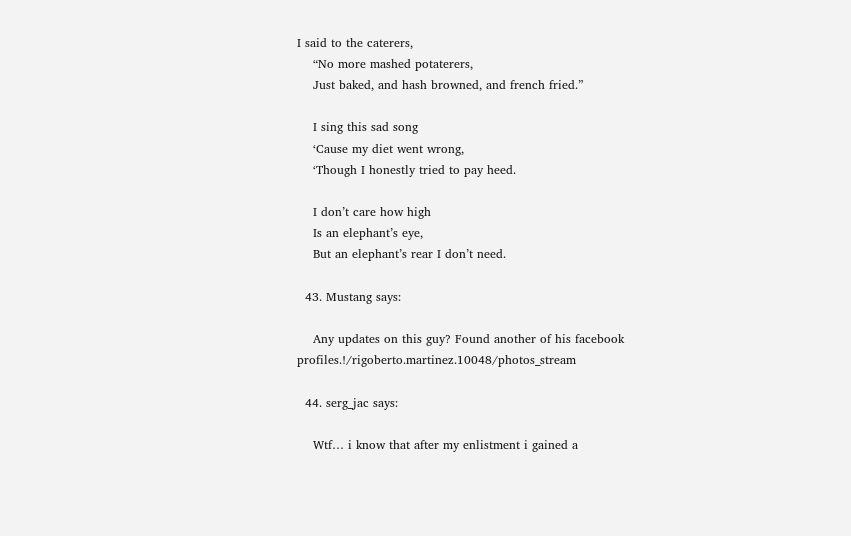I said to the caterers,
    “No more mashed potaterers,
    Just baked, and hash browned, and french fried.”

    I sing this sad song
    ‘Cause my diet went wrong,
    ‘Though I honestly tried to pay heed.

    I don’t care how high
    Is an elephant’s eye,
    But an elephant’s rear I don’t need.

  43. Mustang says:

    Any updates on this guy? Found another of his facebook profiles.!/rigoberto.martinez.10048/photos_stream

  44. serg_jac says:

    Wtf… i know that after my enlistment i gained a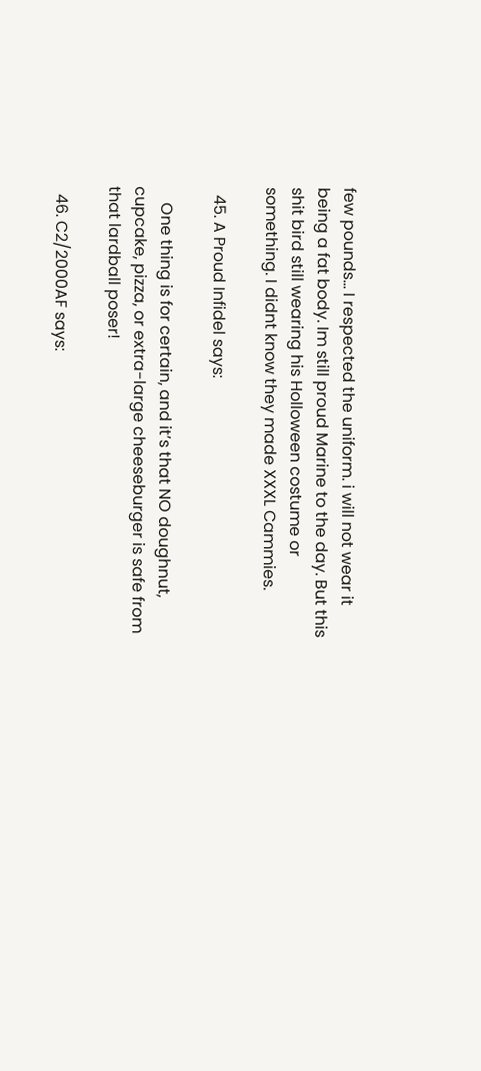few pounds… I respected the uniform. i will not wear it being a fat body. Im still proud Marine to the day. But this shit bird still wearing his Holloween costume or something. I didnt know they made XXXL Cammies.

  45. A Proud Infidel says:

    One thing is for certain, and it’s that NO doughnut, cupcake, pizza, or extra-large cheeseburger is safe from that lardball poser!

  46. C2/2000AF says: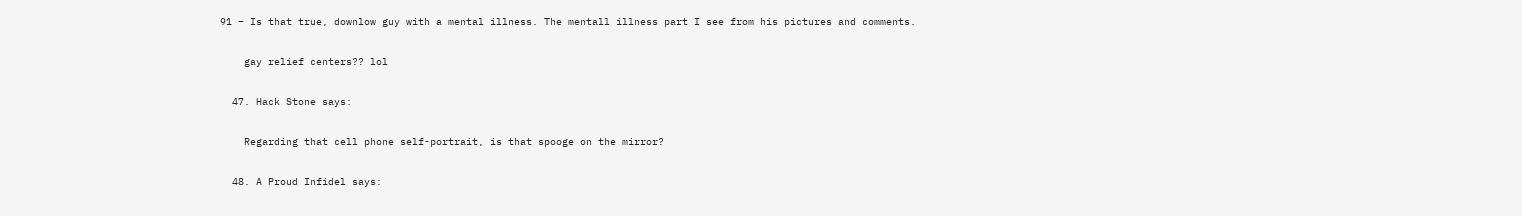91 – Is that true, downlow guy with a mental illness. The mentall illness part I see from his pictures and comments.

    gay relief centers?? lol

  47. Hack Stone says:

    Regarding that cell phone self-portrait, is that spooge on the mirror?

  48. A Proud Infidel says: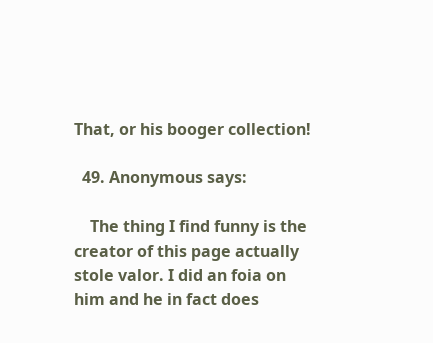That, or his booger collection!

  49. Anonymous says:

    The thing I find funny is the creator of this page actually stole valor. I did an foia on him and he in fact does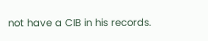not have a CIB in his records.